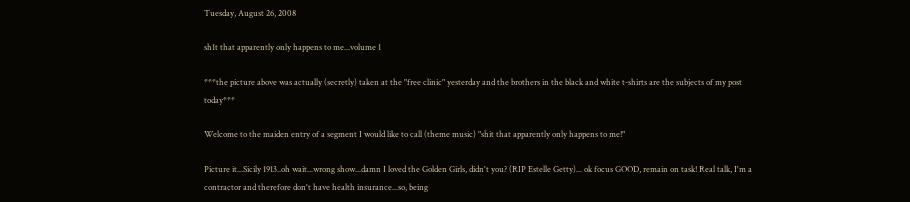Tuesday, August 26, 2008

sh1t that apparently only happens to me...volume 1

***the picture above was actually (secretly) taken at the "free clinic" yesterday and the brothers in the black and white t-shirts are the subjects of my post today***

Welcome to the maiden entry of a segment I would like to call (theme music) "shit that apparently only happens to me!"

Picture it...Sicily 1913..oh wait...wrong show...damn I loved the Golden Girls, didn't you? (RIP Estelle Getty)... ok focus GOOD, remain on task! Real talk, I'm a contractor and therefore don't have health insurance...so, being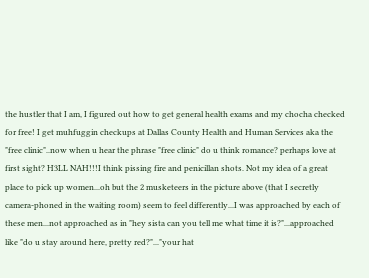the hustler that I am, I figured out how to get general health exams and my chocha checked for free! I get muhfuggin checkups at Dallas County Health and Human Services aka the "free clinic"..now when u hear the phrase "free clinic" do u think romance? perhaps love at first sight? H3LL NAH!!!I think pissing fire and penicillan shots. Not my idea of a great place to pick up women...oh but the 2 musketeers in the picture above (that I secretly camera-phoned in the waiting room) seem to feel differently...I was approached by each of these men...not approached as in "hey sista can you tell me what time it is?"...approached like "do u stay around here, pretty red?"..."your hat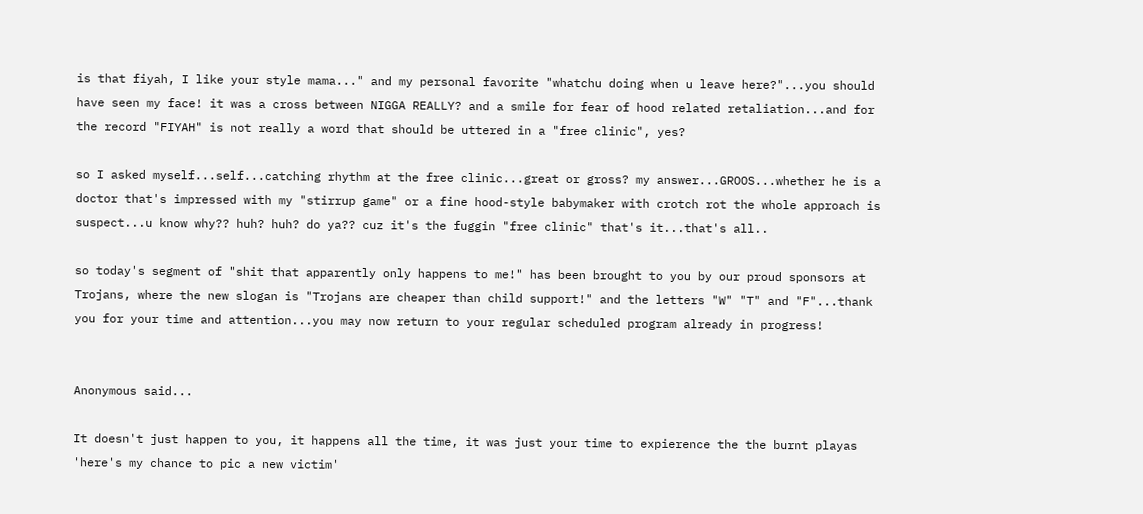is that fiyah, I like your style mama..." and my personal favorite "whatchu doing when u leave here?"...you should have seen my face! it was a cross between NIGGA REALLY? and a smile for fear of hood related retaliation...and for the record "FIYAH" is not really a word that should be uttered in a "free clinic", yes?

so I asked myself...self...catching rhythm at the free clinic...great or gross? my answer...GROOS...whether he is a doctor that's impressed with my "stirrup game" or a fine hood-style babymaker with crotch rot the whole approach is suspect...u know why?? huh? huh? do ya?? cuz it's the fuggin "free clinic" that's it...that's all..

so today's segment of "shit that apparently only happens to me!" has been brought to you by our proud sponsors at Trojans, where the new slogan is "Trojans are cheaper than child support!" and the letters "W" "T" and "F"...thank you for your time and attention...you may now return to your regular scheduled program already in progress!


Anonymous said...

It doesn't just happen to you, it happens all the time, it was just your time to expierence the the burnt playas 'here's my chance to pic a new victim'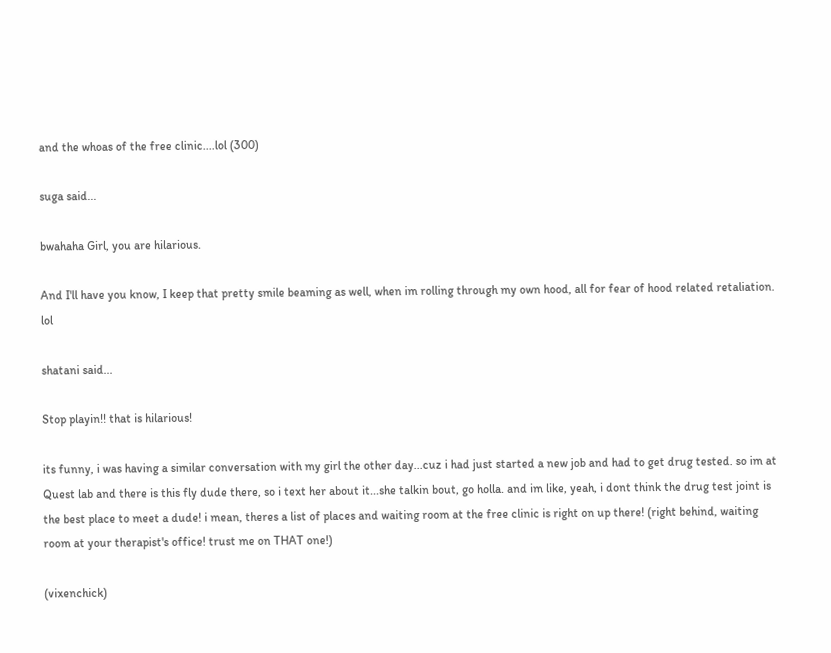and the whoas of the free clinic....lol (300)

suga said...

bwahaha Girl, you are hilarious.

And I'll have you know, I keep that pretty smile beaming as well, when im rolling through my own hood, all for fear of hood related retaliation. lol

shatani said...

Stop playin!! that is hilarious!

its funny, i was having a similar conversation with my girl the other day...cuz i had just started a new job and had to get drug tested. so im at Quest lab and there is this fly dude there, so i text her about it...she talkin bout, go holla. and im like, yeah, i dont think the drug test joint is the best place to meet a dude! i mean, theres a list of places and waiting room at the free clinic is right on up there! (right behind, waiting room at your therapist's office! trust me on THAT one!)

(vixenchick)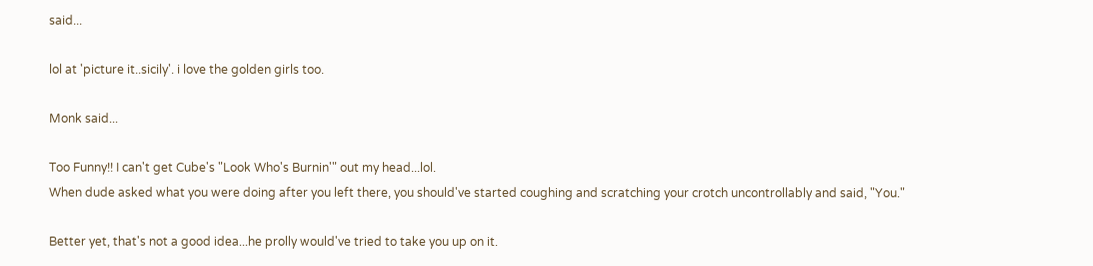said...

lol at 'picture it..sicily'. i love the golden girls too.

Monk said...

Too Funny!! I can't get Cube's "Look Who's Burnin'" out my head...lol.
When dude asked what you were doing after you left there, you should've started coughing and scratching your crotch uncontrollably and said, "You."

Better yet, that's not a good idea...he prolly would've tried to take you up on it.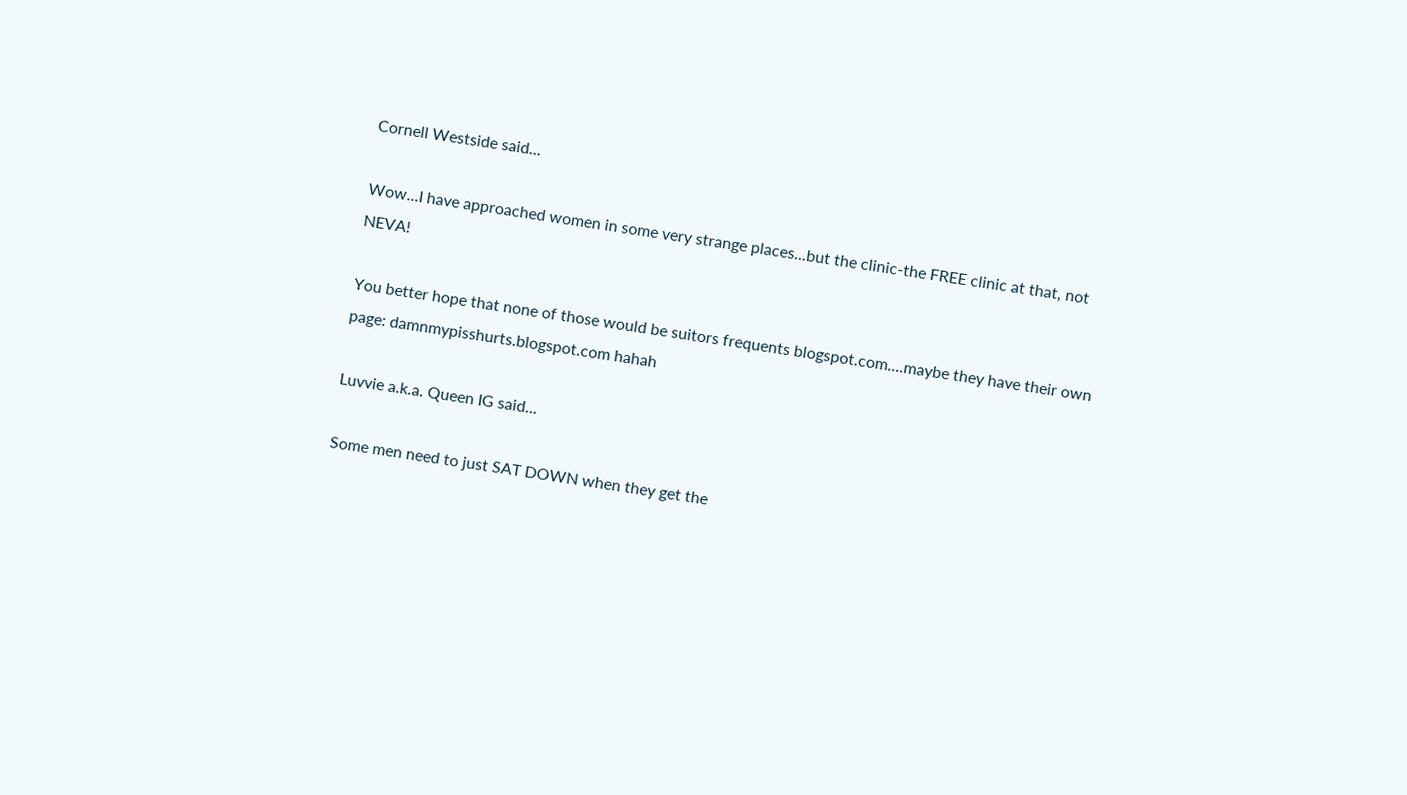Cornell Westside said...

Wow...I have approached women in some very strange places...but the clinic-the FREE clinic at that, not NEVA!

You better hope that none of those would be suitors frequents blogspot.com....maybe they have their own page: damnmypisshurts.blogspot.com hahah

Luvvie a.k.a. Queen IG said...

Some men need to just SAT DOWN when they get the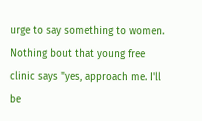urge to say something to women. Nothing bout that young free clinic says "yes, approach me. I'll be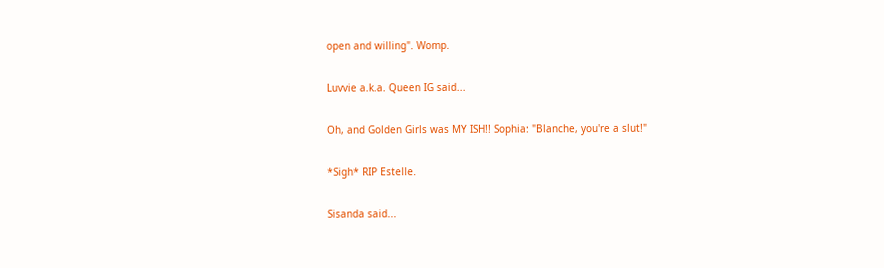open and willing". Womp.

Luvvie a.k.a. Queen IG said...

Oh, and Golden Girls was MY ISH!! Sophia: "Blanche, you're a slut!"

*Sigh* RIP Estelle.

Sisanda said...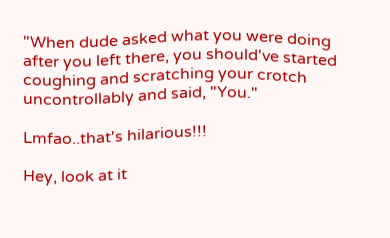"When dude asked what you were doing after you left there, you should've started coughing and scratching your crotch uncontrollably and said, "You."

Lmfao..that's hilarious!!!

Hey, look at it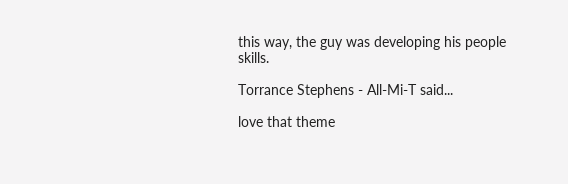this way, the guy was developing his people skills.

Torrance Stephens - All-Mi-T said...

love that theme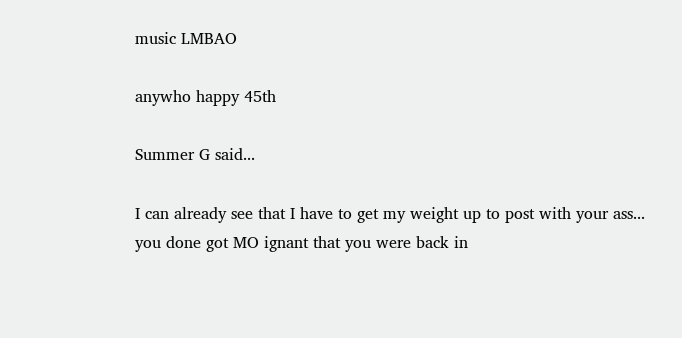music LMBAO

anywho happy 45th

Summer G said...

I can already see that I have to get my weight up to post with your ass... you done got MO ignant that you were back in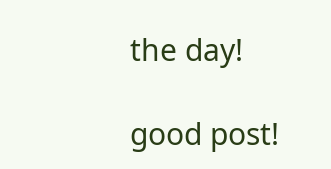the day!

good post!